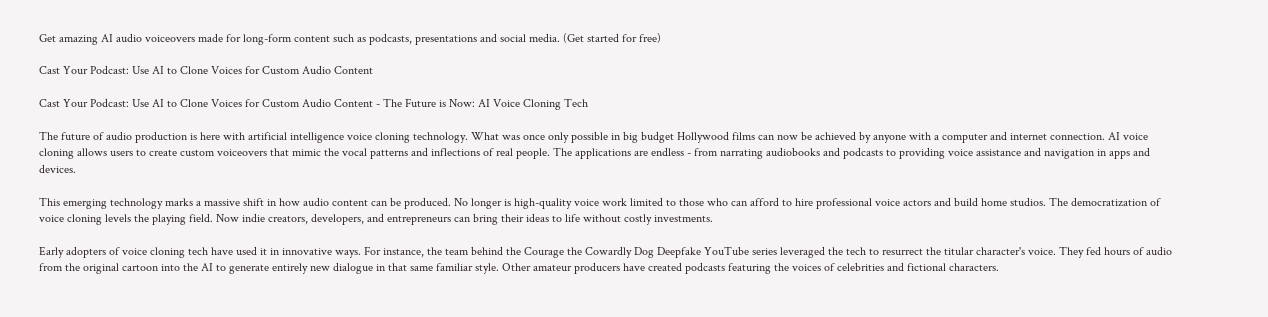Get amazing AI audio voiceovers made for long-form content such as podcasts, presentations and social media. (Get started for free)

Cast Your Podcast: Use AI to Clone Voices for Custom Audio Content

Cast Your Podcast: Use AI to Clone Voices for Custom Audio Content - The Future is Now: AI Voice Cloning Tech

The future of audio production is here with artificial intelligence voice cloning technology. What was once only possible in big budget Hollywood films can now be achieved by anyone with a computer and internet connection. AI voice cloning allows users to create custom voiceovers that mimic the vocal patterns and inflections of real people. The applications are endless - from narrating audiobooks and podcasts to providing voice assistance and navigation in apps and devices.

This emerging technology marks a massive shift in how audio content can be produced. No longer is high-quality voice work limited to those who can afford to hire professional voice actors and build home studios. The democratization of voice cloning levels the playing field. Now indie creators, developers, and entrepreneurs can bring their ideas to life without costly investments.

Early adopters of voice cloning tech have used it in innovative ways. For instance, the team behind the Courage the Cowardly Dog Deepfake YouTube series leveraged the tech to resurrect the titular character's voice. They fed hours of audio from the original cartoon into the AI to generate entirely new dialogue in that same familiar style. Other amateur producers have created podcasts featuring the voices of celebrities and fictional characters.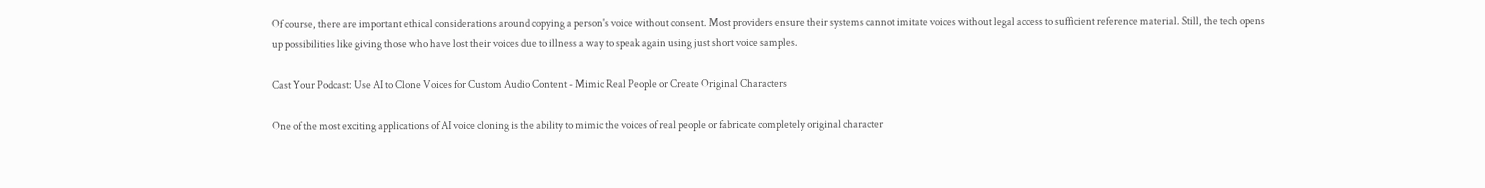Of course, there are important ethical considerations around copying a person's voice without consent. Most providers ensure their systems cannot imitate voices without legal access to sufficient reference material. Still, the tech opens up possibilities like giving those who have lost their voices due to illness a way to speak again using just short voice samples.

Cast Your Podcast: Use AI to Clone Voices for Custom Audio Content - Mimic Real People or Create Original Characters

One of the most exciting applications of AI voice cloning is the ability to mimic the voices of real people or fabricate completely original character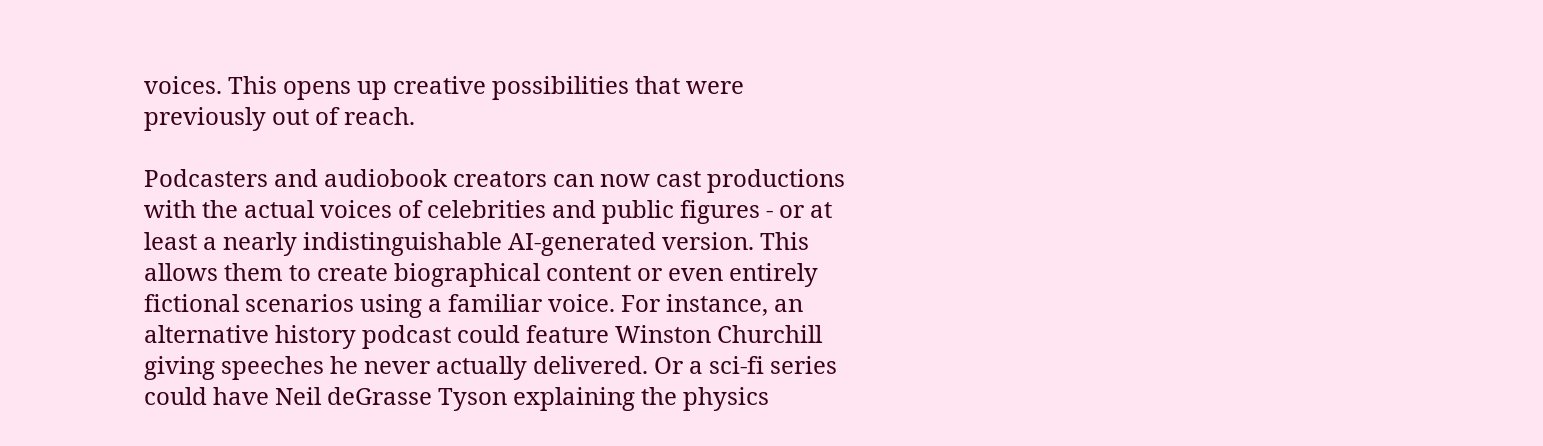voices. This opens up creative possibilities that were previously out of reach.

Podcasters and audiobook creators can now cast productions with the actual voices of celebrities and public figures - or at least a nearly indistinguishable AI-generated version. This allows them to create biographical content or even entirely fictional scenarios using a familiar voice. For instance, an alternative history podcast could feature Winston Churchill giving speeches he never actually delivered. Or a sci-fi series could have Neil deGrasse Tyson explaining the physics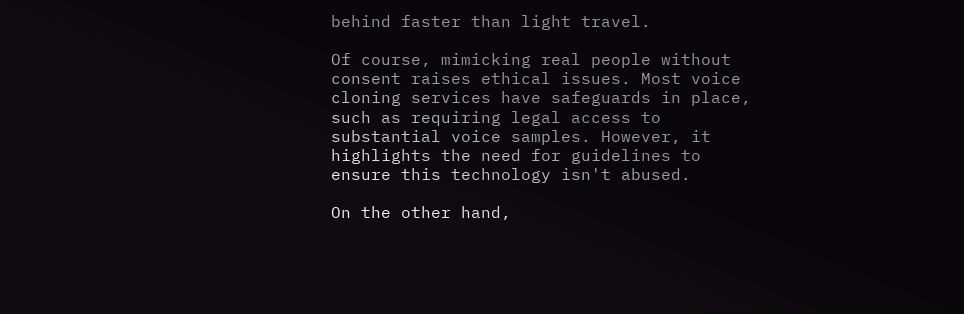behind faster than light travel.

Of course, mimicking real people without consent raises ethical issues. Most voice cloning services have safeguards in place, such as requiring legal access to substantial voice samples. However, it highlights the need for guidelines to ensure this technology isn't abused.

On the other hand,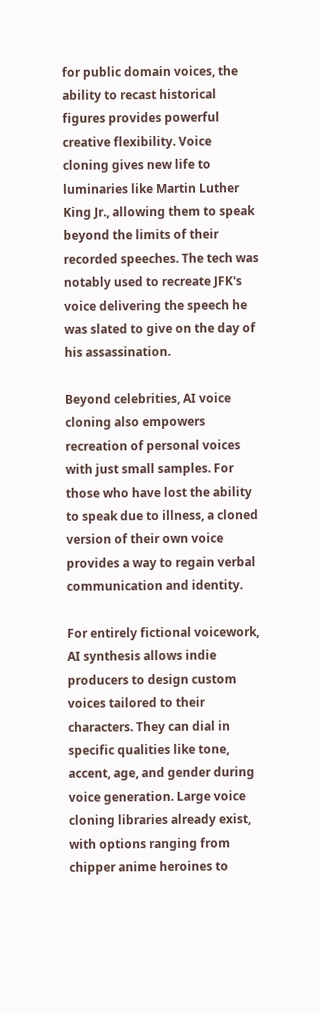for public domain voices, the ability to recast historical figures provides powerful creative flexibility. Voice cloning gives new life to luminaries like Martin Luther King Jr., allowing them to speak beyond the limits of their recorded speeches. The tech was notably used to recreate JFK's voice delivering the speech he was slated to give on the day of his assassination.

Beyond celebrities, AI voice cloning also empowers recreation of personal voices with just small samples. For those who have lost the ability to speak due to illness, a cloned version of their own voice provides a way to regain verbal communication and identity.

For entirely fictional voicework, AI synthesis allows indie producers to design custom voices tailored to their characters. They can dial in specific qualities like tone, accent, age, and gender during voice generation. Large voice cloning libraries already exist, with options ranging from chipper anime heroines to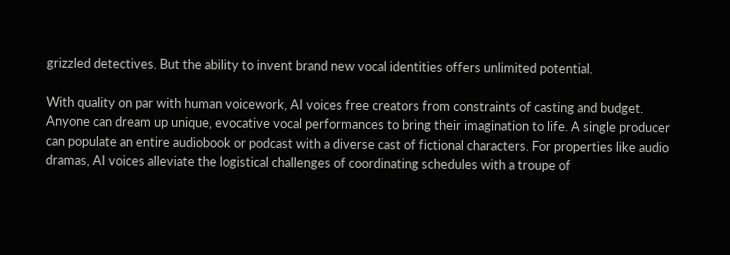grizzled detectives. But the ability to invent brand new vocal identities offers unlimited potential.

With quality on par with human voicework, AI voices free creators from constraints of casting and budget. Anyone can dream up unique, evocative vocal performances to bring their imagination to life. A single producer can populate an entire audiobook or podcast with a diverse cast of fictional characters. For properties like audio dramas, AI voices alleviate the logistical challenges of coordinating schedules with a troupe of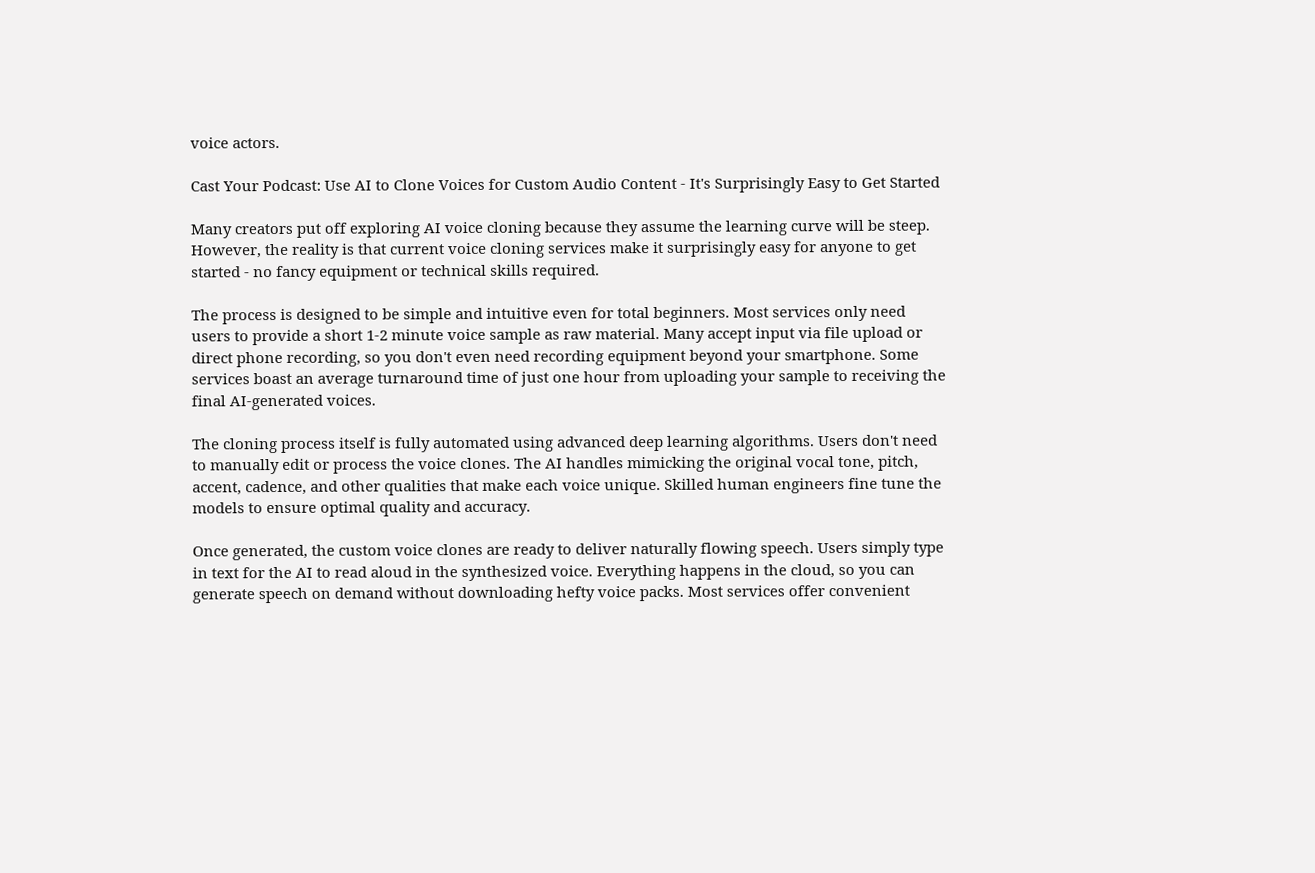voice actors.

Cast Your Podcast: Use AI to Clone Voices for Custom Audio Content - It's Surprisingly Easy to Get Started

Many creators put off exploring AI voice cloning because they assume the learning curve will be steep. However, the reality is that current voice cloning services make it surprisingly easy for anyone to get started - no fancy equipment or technical skills required.

The process is designed to be simple and intuitive even for total beginners. Most services only need users to provide a short 1-2 minute voice sample as raw material. Many accept input via file upload or direct phone recording, so you don't even need recording equipment beyond your smartphone. Some services boast an average turnaround time of just one hour from uploading your sample to receiving the final AI-generated voices.

The cloning process itself is fully automated using advanced deep learning algorithms. Users don't need to manually edit or process the voice clones. The AI handles mimicking the original vocal tone, pitch, accent, cadence, and other qualities that make each voice unique. Skilled human engineers fine tune the models to ensure optimal quality and accuracy.

Once generated, the custom voice clones are ready to deliver naturally flowing speech. Users simply type in text for the AI to read aloud in the synthesized voice. Everything happens in the cloud, so you can generate speech on demand without downloading hefty voice packs. Most services offer convenient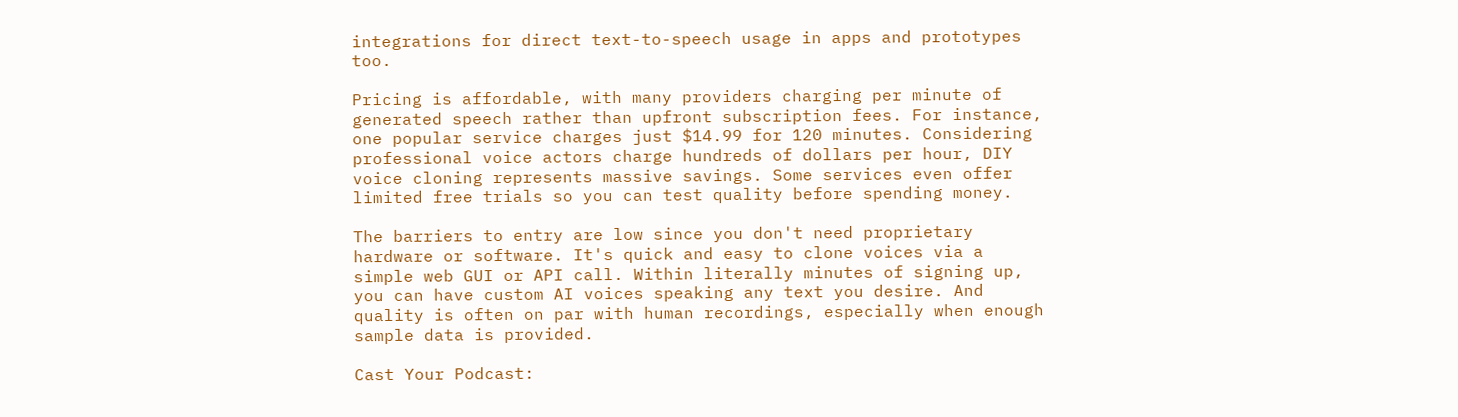integrations for direct text-to-speech usage in apps and prototypes too.

Pricing is affordable, with many providers charging per minute of generated speech rather than upfront subscription fees. For instance, one popular service charges just $14.99 for 120 minutes. Considering professional voice actors charge hundreds of dollars per hour, DIY voice cloning represents massive savings. Some services even offer limited free trials so you can test quality before spending money.

The barriers to entry are low since you don't need proprietary hardware or software. It's quick and easy to clone voices via a simple web GUI or API call. Within literally minutes of signing up, you can have custom AI voices speaking any text you desire. And quality is often on par with human recordings, especially when enough sample data is provided.

Cast Your Podcast: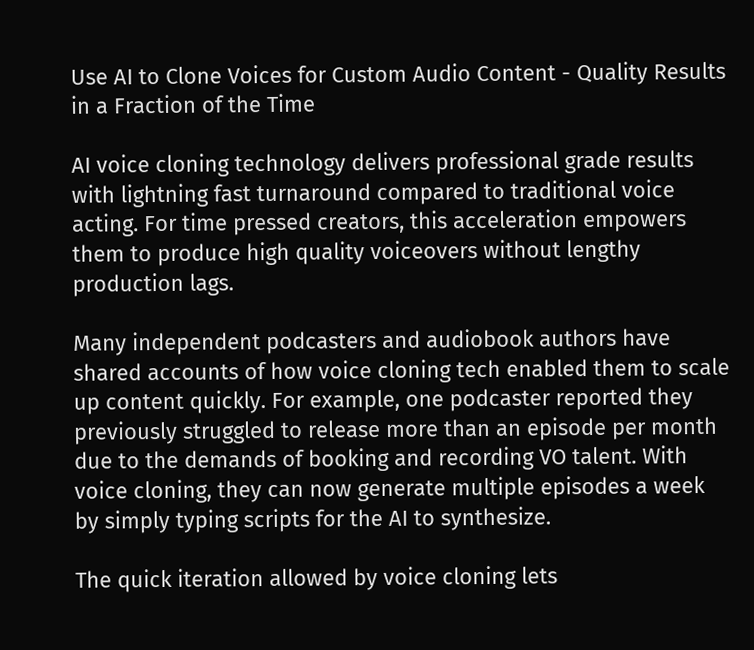Use AI to Clone Voices for Custom Audio Content - Quality Results in a Fraction of the Time

AI voice cloning technology delivers professional grade results with lightning fast turnaround compared to traditional voice acting. For time pressed creators, this acceleration empowers them to produce high quality voiceovers without lengthy production lags.

Many independent podcasters and audiobook authors have shared accounts of how voice cloning tech enabled them to scale up content quickly. For example, one podcaster reported they previously struggled to release more than an episode per month due to the demands of booking and recording VO talent. With voice cloning, they can now generate multiple episodes a week by simply typing scripts for the AI to synthesize.

The quick iteration allowed by voice cloning lets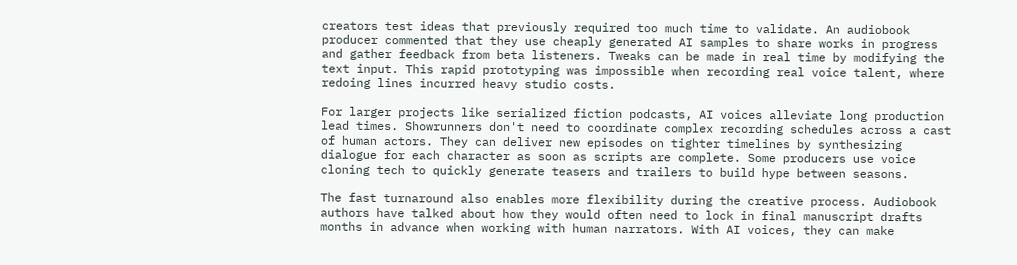creators test ideas that previously required too much time to validate. An audiobook producer commented that they use cheaply generated AI samples to share works in progress and gather feedback from beta listeners. Tweaks can be made in real time by modifying the text input. This rapid prototyping was impossible when recording real voice talent, where redoing lines incurred heavy studio costs.

For larger projects like serialized fiction podcasts, AI voices alleviate long production lead times. Showrunners don't need to coordinate complex recording schedules across a cast of human actors. They can deliver new episodes on tighter timelines by synthesizing dialogue for each character as soon as scripts are complete. Some producers use voice cloning tech to quickly generate teasers and trailers to build hype between seasons.

The fast turnaround also enables more flexibility during the creative process. Audiobook authors have talked about how they would often need to lock in final manuscript drafts months in advance when working with human narrators. With AI voices, they can make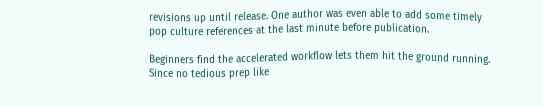revisions up until release. One author was even able to add some timely pop culture references at the last minute before publication.

Beginners find the accelerated workflow lets them hit the ground running. Since no tedious prep like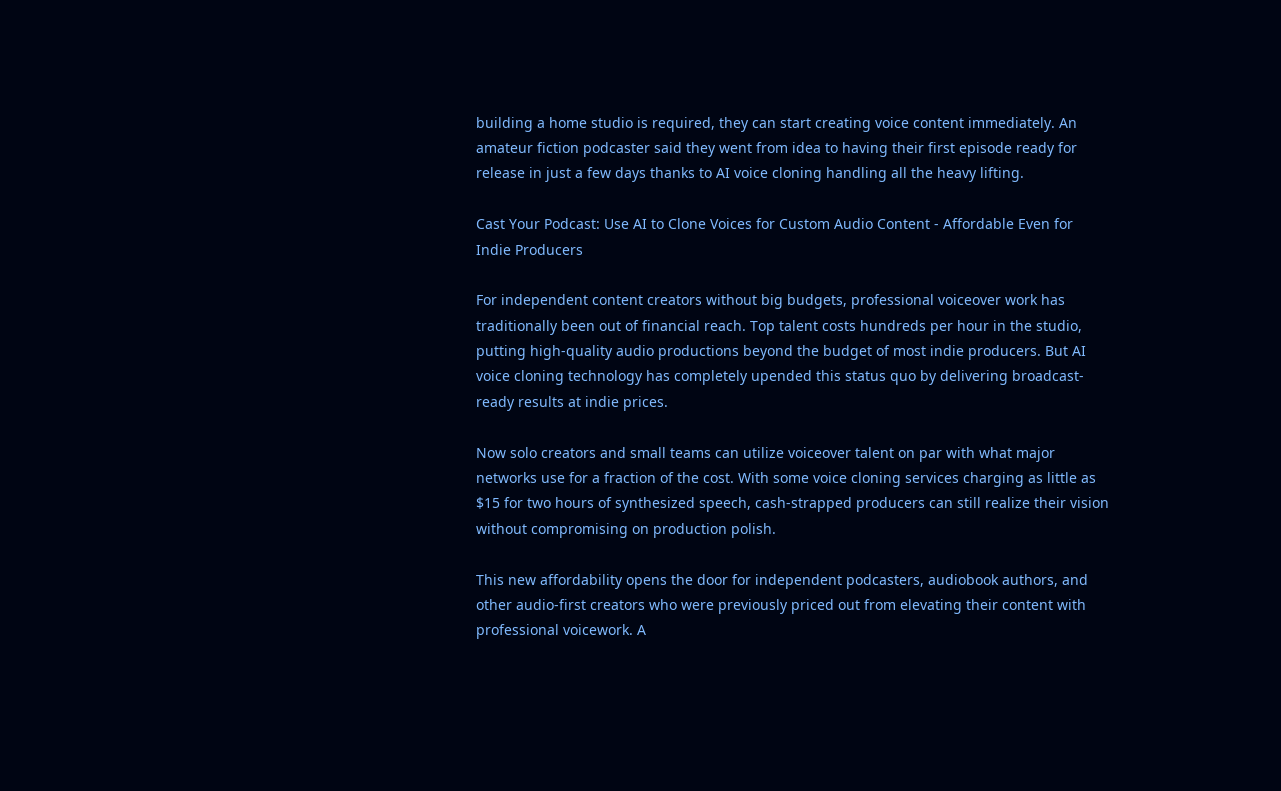building a home studio is required, they can start creating voice content immediately. An amateur fiction podcaster said they went from idea to having their first episode ready for release in just a few days thanks to AI voice cloning handling all the heavy lifting.

Cast Your Podcast: Use AI to Clone Voices for Custom Audio Content - Affordable Even for Indie Producers

For independent content creators without big budgets, professional voiceover work has traditionally been out of financial reach. Top talent costs hundreds per hour in the studio, putting high-quality audio productions beyond the budget of most indie producers. But AI voice cloning technology has completely upended this status quo by delivering broadcast-ready results at indie prices.

Now solo creators and small teams can utilize voiceover talent on par with what major networks use for a fraction of the cost. With some voice cloning services charging as little as $15 for two hours of synthesized speech, cash-strapped producers can still realize their vision without compromising on production polish.

This new affordability opens the door for independent podcasters, audiobook authors, and other audio-first creators who were previously priced out from elevating their content with professional voicework. A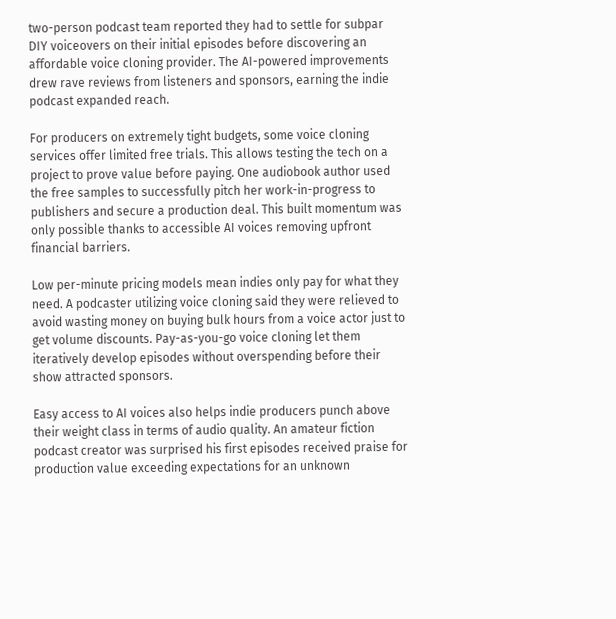two-person podcast team reported they had to settle for subpar DIY voiceovers on their initial episodes before discovering an affordable voice cloning provider. The AI-powered improvements drew rave reviews from listeners and sponsors, earning the indie podcast expanded reach.

For producers on extremely tight budgets, some voice cloning services offer limited free trials. This allows testing the tech on a project to prove value before paying. One audiobook author used the free samples to successfully pitch her work-in-progress to publishers and secure a production deal. This built momentum was only possible thanks to accessible AI voices removing upfront financial barriers.

Low per-minute pricing models mean indies only pay for what they need. A podcaster utilizing voice cloning said they were relieved to avoid wasting money on buying bulk hours from a voice actor just to get volume discounts. Pay-as-you-go voice cloning let them iteratively develop episodes without overspending before their show attracted sponsors.

Easy access to AI voices also helps indie producers punch above their weight class in terms of audio quality. An amateur fiction podcast creator was surprised his first episodes received praise for production value exceeding expectations for an unknown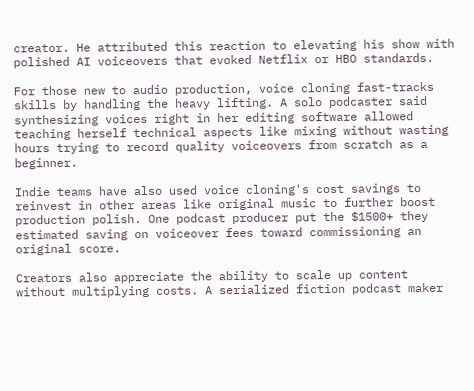creator. He attributed this reaction to elevating his show with polished AI voiceovers that evoked Netflix or HBO standards.

For those new to audio production, voice cloning fast-tracks skills by handling the heavy lifting. A solo podcaster said synthesizing voices right in her editing software allowed teaching herself technical aspects like mixing without wasting hours trying to record quality voiceovers from scratch as a beginner.

Indie teams have also used voice cloning's cost savings to reinvest in other areas like original music to further boost production polish. One podcast producer put the $1500+ they estimated saving on voiceover fees toward commissioning an original score.

Creators also appreciate the ability to scale up content without multiplying costs. A serialized fiction podcast maker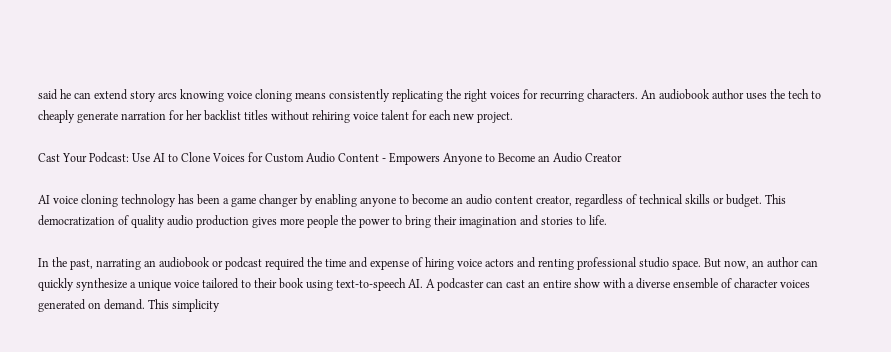said he can extend story arcs knowing voice cloning means consistently replicating the right voices for recurring characters. An audiobook author uses the tech to cheaply generate narration for her backlist titles without rehiring voice talent for each new project.

Cast Your Podcast: Use AI to Clone Voices for Custom Audio Content - Empowers Anyone to Become an Audio Creator

AI voice cloning technology has been a game changer by enabling anyone to become an audio content creator, regardless of technical skills or budget. This democratization of quality audio production gives more people the power to bring their imagination and stories to life.

In the past, narrating an audiobook or podcast required the time and expense of hiring voice actors and renting professional studio space. But now, an author can quickly synthesize a unique voice tailored to their book using text-to-speech AI. A podcaster can cast an entire show with a diverse ensemble of character voices generated on demand. This simplicity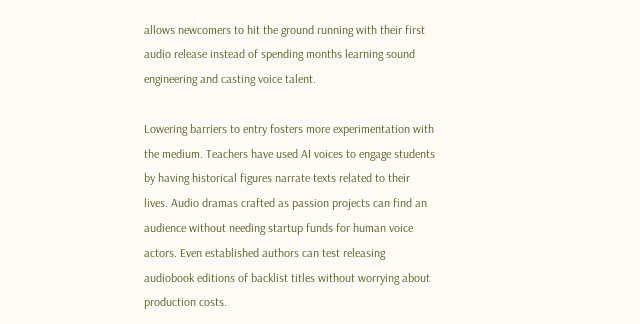allows newcomers to hit the ground running with their first audio release instead of spending months learning sound engineering and casting voice talent.

Lowering barriers to entry fosters more experimentation with the medium. Teachers have used AI voices to engage students by having historical figures narrate texts related to their lives. Audio dramas crafted as passion projects can find an audience without needing startup funds for human voice actors. Even established authors can test releasing audiobook editions of backlist titles without worrying about production costs.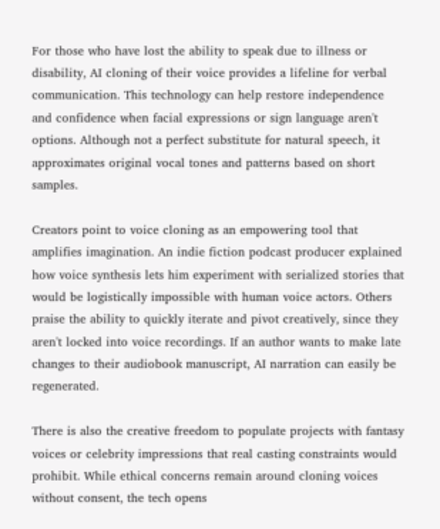For those who have lost the ability to speak due to illness or disability, AI cloning of their voice provides a lifeline for verbal communication. This technology can help restore independence and confidence when facial expressions or sign language aren't options. Although not a perfect substitute for natural speech, it approximates original vocal tones and patterns based on short samples.

Creators point to voice cloning as an empowering tool that amplifies imagination. An indie fiction podcast producer explained how voice synthesis lets him experiment with serialized stories that would be logistically impossible with human voice actors. Others praise the ability to quickly iterate and pivot creatively, since they aren't locked into voice recordings. If an author wants to make late changes to their audiobook manuscript, AI narration can easily be regenerated.

There is also the creative freedom to populate projects with fantasy voices or celebrity impressions that real casting constraints would prohibit. While ethical concerns remain around cloning voices without consent, the tech opens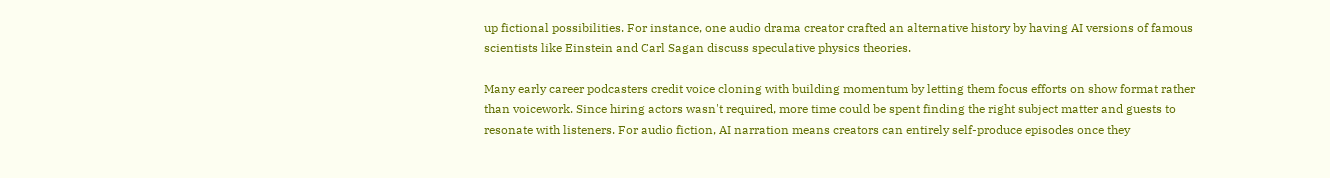up fictional possibilities. For instance, one audio drama creator crafted an alternative history by having AI versions of famous scientists like Einstein and Carl Sagan discuss speculative physics theories.

Many early career podcasters credit voice cloning with building momentum by letting them focus efforts on show format rather than voicework. Since hiring actors wasn't required, more time could be spent finding the right subject matter and guests to resonate with listeners. For audio fiction, AI narration means creators can entirely self-produce episodes once they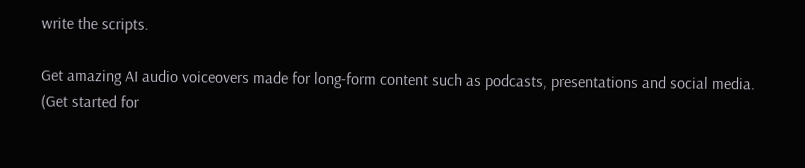write the scripts.

Get amazing AI audio voiceovers made for long-form content such as podcasts, presentations and social media. (Get started for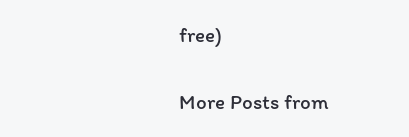free)

More Posts from